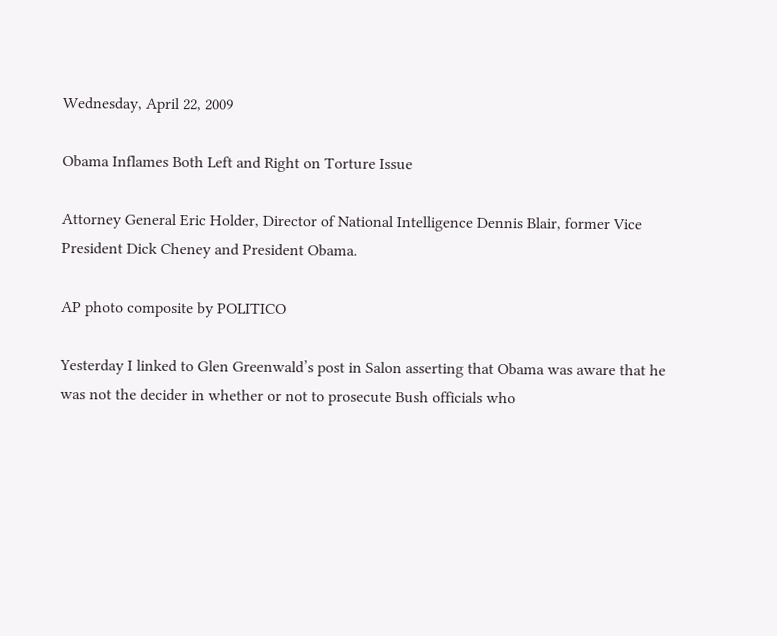Wednesday, April 22, 2009

Obama Inflames Both Left and Right on Torture Issue

Attorney General Eric Holder, Director of National Intelligence Dennis Blair, former Vice President Dick Cheney and President Obama.

AP photo composite by POLITICO

Yesterday I linked to Glen Greenwald’s post in Salon asserting that Obama was aware that he was not the decider in whether or not to prosecute Bush officials who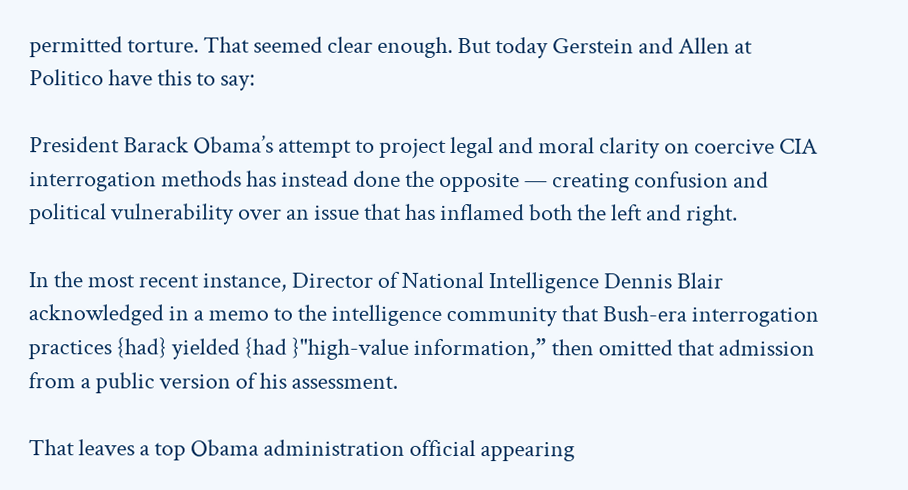permitted torture. That seemed clear enough. But today Gerstein and Allen at Politico have this to say:

President Barack Obama’s attempt to project legal and moral clarity on coercive CIA interrogation methods has instead done the opposite — creating confusion and political vulnerability over an issue that has inflamed both the left and right.

In the most recent instance, Director of National Intelligence Dennis Blair acknowledged in a memo to the intelligence community that Bush-era interrogation practices {had} yielded {had }"high-value information,” then omitted that admission from a public version of his assessment.

That leaves a top Obama administration official appearing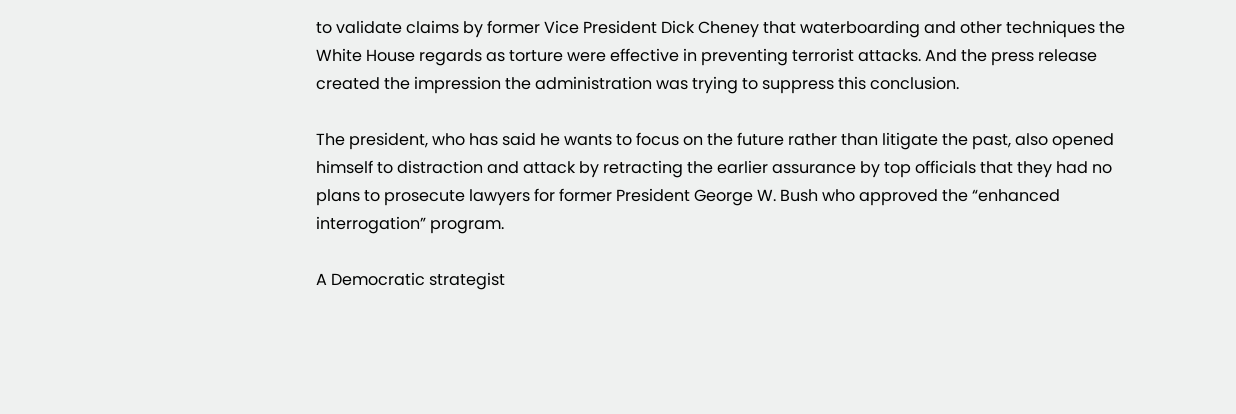to validate claims by former Vice President Dick Cheney that waterboarding and other techniques the White House regards as torture were effective in preventing terrorist attacks. And the press release created the impression the administration was trying to suppress this conclusion.

The president, who has said he wants to focus on the future rather than litigate the past, also opened himself to distraction and attack by retracting the earlier assurance by top officials that they had no plans to prosecute lawyers for former President George W. Bush who approved the “enhanced interrogation” program.

A Democratic strategist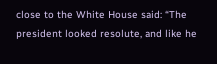close to the White House said: “The president looked resolute, and like he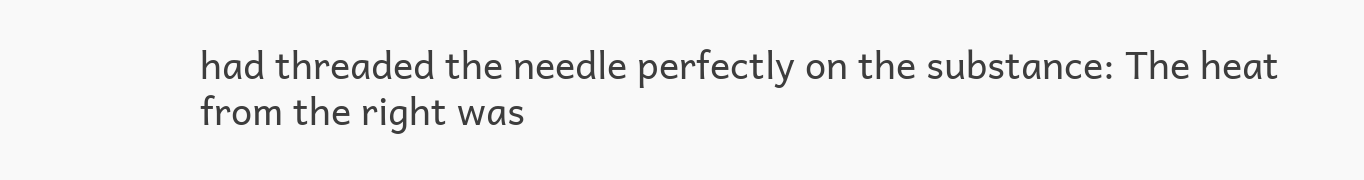had threaded the needle perfectly on the substance: The heat from the right was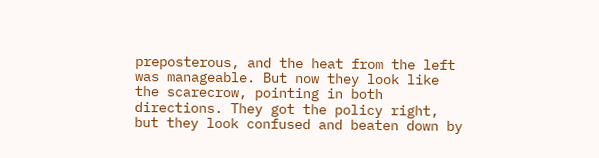preposterous, and the heat from the left was manageable. But now they look like the scarecrow, pointing in both directions. They got the policy right, but they look confused and beaten down by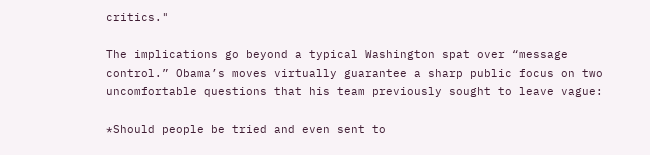critics."

The implications go beyond a typical Washington spat over “message control.” Obama’s moves virtually guarantee a sharp public focus on two uncomfortable questions that his team previously sought to leave vague:

*Should people be tried and even sent to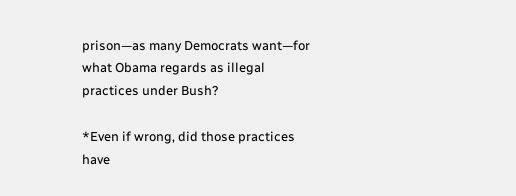prison—as many Democrats want—for what Obama regards as illegal practices under Bush?

*Even if wrong, did those practices have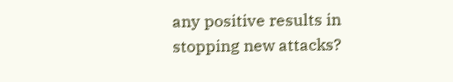any positive results in stopping new attacks?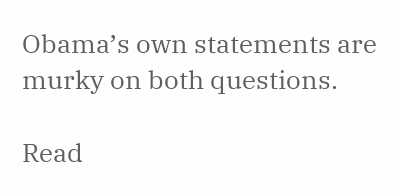Obama’s own statements are murky on both questions.

Read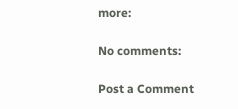more:

No comments:

Post a Comment